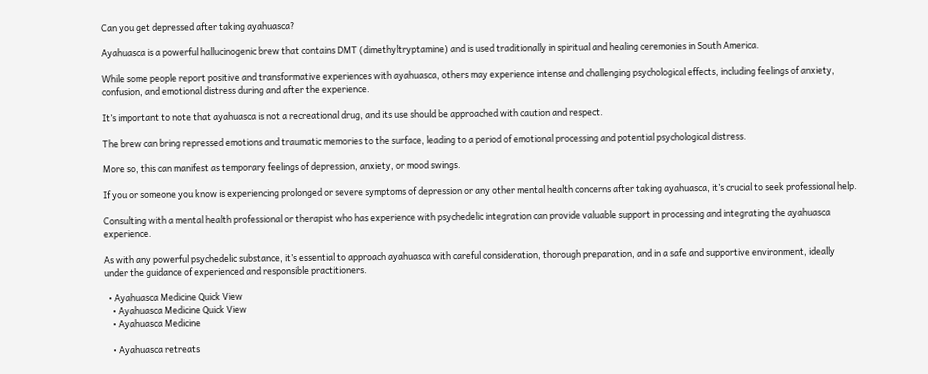Can you get depressed after taking ayahuasca?

Ayahuasca is a powerful hallucinogenic brew that contains DMT (dimethyltryptamine) and is used traditionally in spiritual and healing ceremonies in South America.

While some people report positive and transformative experiences with ayahuasca, others may experience intense and challenging psychological effects, including feelings of anxiety, confusion, and emotional distress during and after the experience.

It’s important to note that ayahuasca is not a recreational drug, and its use should be approached with caution and respect.

The brew can bring repressed emotions and traumatic memories to the surface, leading to a period of emotional processing and potential psychological distress.

More so, this can manifest as temporary feelings of depression, anxiety, or mood swings.

If you or someone you know is experiencing prolonged or severe symptoms of depression or any other mental health concerns after taking ayahuasca, it’s crucial to seek professional help.

Consulting with a mental health professional or therapist who has experience with psychedelic integration can provide valuable support in processing and integrating the ayahuasca experience.

As with any powerful psychedelic substance, it’s essential to approach ayahuasca with careful consideration, thorough preparation, and in a safe and supportive environment, ideally under the guidance of experienced and responsible practitioners.

  • Ayahuasca Medicine Quick View
    • Ayahuasca Medicine Quick View
    • Ayahuasca Medicine

    • Ayahuasca retreats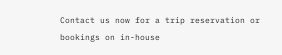Contact us now for a trip reservation or bookings on in-house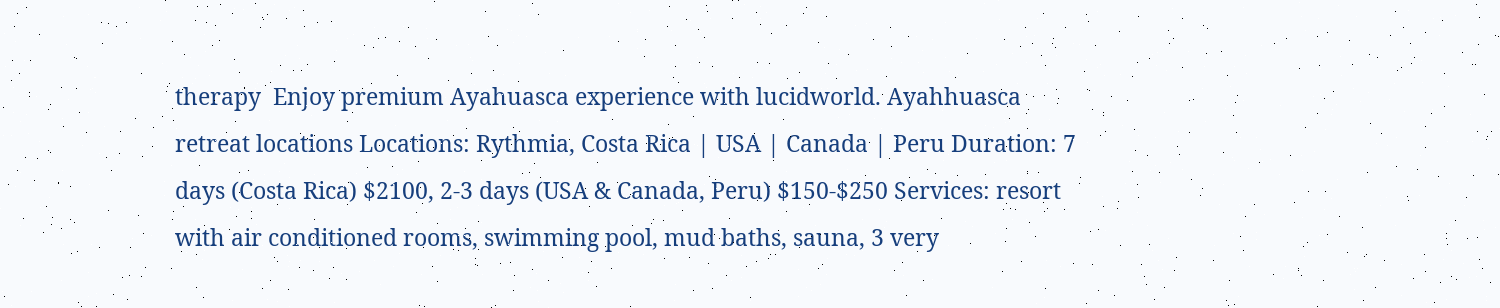therapy  Enjoy premium Ayahuasca experience with lucidworld. Ayahhuasca retreat locations Locations: Rythmia, Costa Rica | USA | Canada | Peru Duration: 7 days (Costa Rica) $2100, 2-3 days (USA & Canada, Peru) $150-$250 Services: resort with air conditioned rooms, swimming pool, mud baths, sauna, 3 very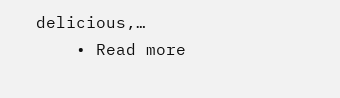delicious,…
    • Read more